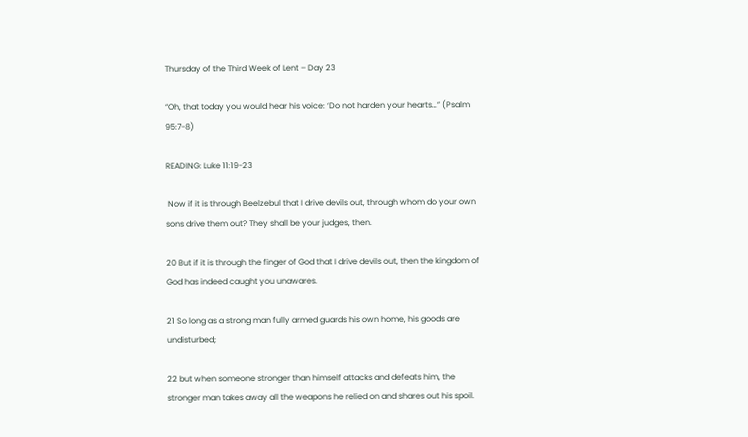Thursday of the Third Week of Lent – Day 23

“Oh, that today you would hear his voice: ‘Do not harden your hearts…” (Psalm 95:7-8)

READING: Luke 11:19-23

 Now if it is through Beelzebul that I drive devils out, through whom do your own sons drive them out? They shall be your judges, then.

20 But if it is through the finger of God that I drive devils out, then the kingdom of God has indeed caught you unawares.

21 So long as a strong man fully armed guards his own home, his goods are undisturbed;

22 but when someone stronger than himself attacks and defeats him, the stronger man takes away all the weapons he relied on and shares out his spoil.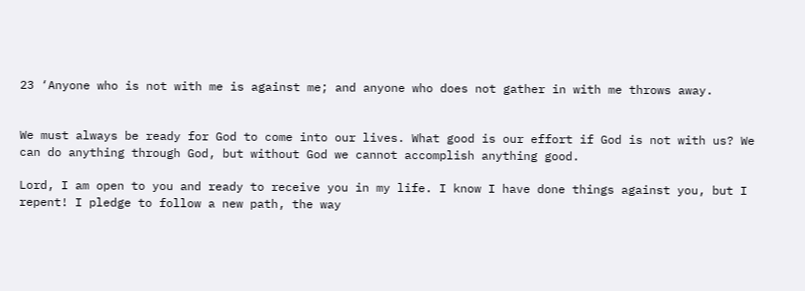23 ‘Anyone who is not with me is against me; and anyone who does not gather in with me throws away.


We must always be ready for God to come into our lives. What good is our effort if God is not with us? We can do anything through God, but without God we cannot accomplish anything good.

Lord, I am open to you and ready to receive you in my life. I know I have done things against you, but I repent! I pledge to follow a new path, the way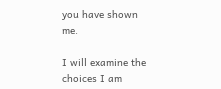you have shown me.

I will examine the choices I am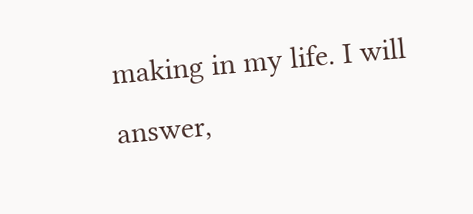making in my life. I will answer,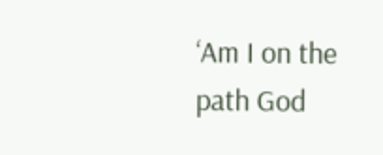‘Am I on the path God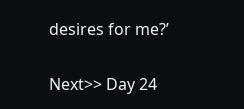desires for me?’

Next>> Day 24